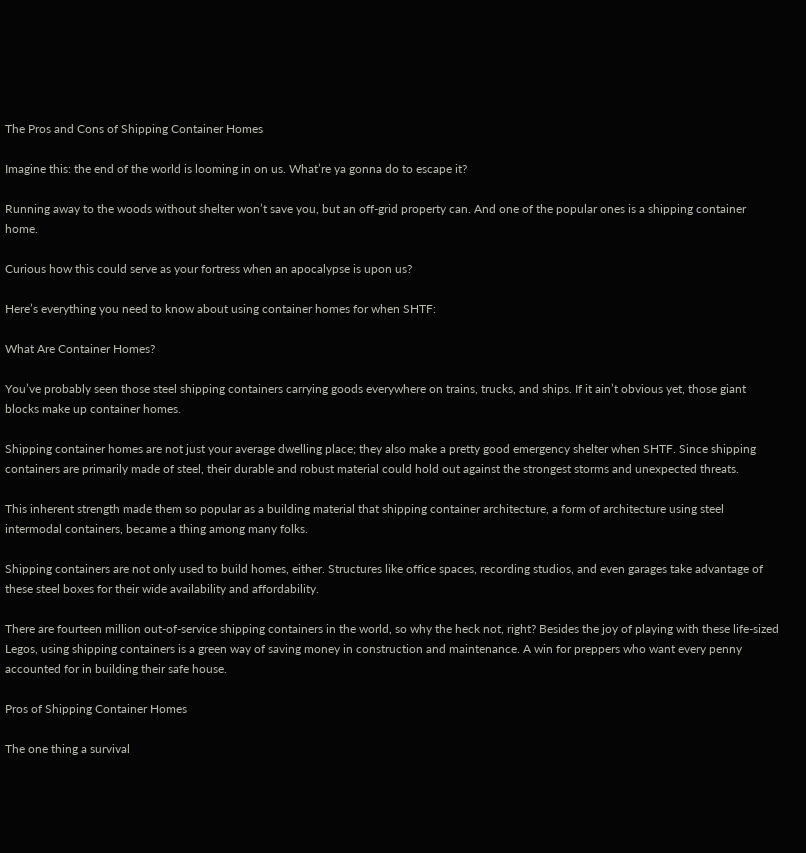The Pros and Cons of Shipping Container Homes

Imagine this: the end of the world is looming in on us. What’re ya gonna do to escape it?

Running away to the woods without shelter won’t save you, but an off-grid property can. And one of the popular ones is a shipping container home.

Curious how this could serve as your fortress when an apocalypse is upon us?

Here’s everything you need to know about using container homes for when SHTF:

What Are Container Homes?

You’ve probably seen those steel shipping containers carrying goods everywhere on trains, trucks, and ships. If it ain’t obvious yet, those giant blocks make up container homes.

Shipping container homes are not just your average dwelling place; they also make a pretty good emergency shelter when SHTF. Since shipping containers are primarily made of steel, their durable and robust material could hold out against the strongest storms and unexpected threats.

This inherent strength made them so popular as a building material that shipping container architecture, a form of architecture using steel intermodal containers, became a thing among many folks.

Shipping containers are not only used to build homes, either. Structures like office spaces, recording studios, and even garages take advantage of these steel boxes for their wide availability and affordability.

There are fourteen million out-of-service shipping containers in the world, so why the heck not, right? Besides the joy of playing with these life-sized Legos, using shipping containers is a green way of saving money in construction and maintenance. A win for preppers who want every penny accounted for in building their safe house.

Pros of Shipping Container Homes

The one thing a survival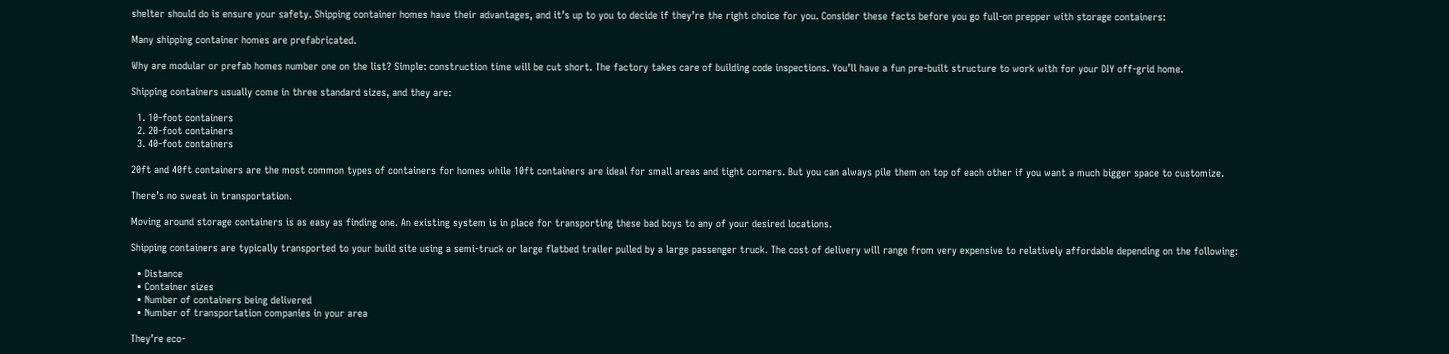shelter should do is ensure your safety. Shipping container homes have their advantages, and it’s up to you to decide if they’re the right choice for you. Consider these facts before you go full-on prepper with storage containers:

Many shipping container homes are prefabricated.

Why are modular or prefab homes number one on the list? Simple: construction time will be cut short. The factory takes care of building code inspections. You’ll have a fun pre-built structure to work with for your DIY off-grid home.

Shipping containers usually come in three standard sizes, and they are:

  1. 10-foot containers
  2. 20-foot containers
  3. 40-foot containers

20ft and 40ft containers are the most common types of containers for homes while 10ft containers are ideal for small areas and tight corners. But you can always pile them on top of each other if you want a much bigger space to customize.

There’s no sweat in transportation.

Moving around storage containers is as easy as finding one. An existing system is in place for transporting these bad boys to any of your desired locations.

Shipping containers are typically transported to your build site using a semi-truck or large flatbed trailer pulled by a large passenger truck. The cost of delivery will range from very expensive to relatively affordable depending on the following:

  • Distance
  • Container sizes
  • Number of containers being delivered
  • Number of transportation companies in your area

They’re eco-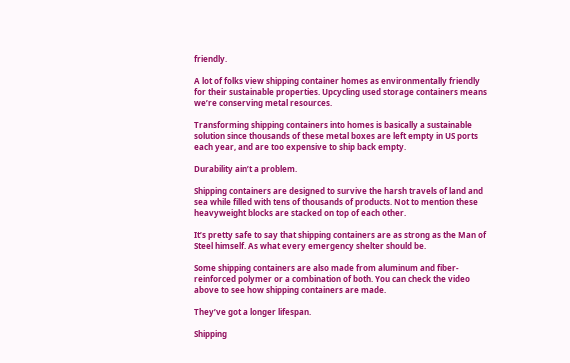friendly.

A lot of folks view shipping container homes as environmentally friendly for their sustainable properties. Upcycling used storage containers means we’re conserving metal resources.

Transforming shipping containers into homes is basically a sustainable solution since thousands of these metal boxes are left empty in US ports each year, and are too expensive to ship back empty.

Durability ain’t a problem.

Shipping containers are designed to survive the harsh travels of land and sea while filled with tens of thousands of products. Not to mention these heavyweight blocks are stacked on top of each other.

It’s pretty safe to say that shipping containers are as strong as the Man of Steel himself. As what every emergency shelter should be.

Some shipping containers are also made from aluminum and fiber-reinforced polymer or a combination of both. You can check the video above to see how shipping containers are made.

They’ve got a longer lifespan.

Shipping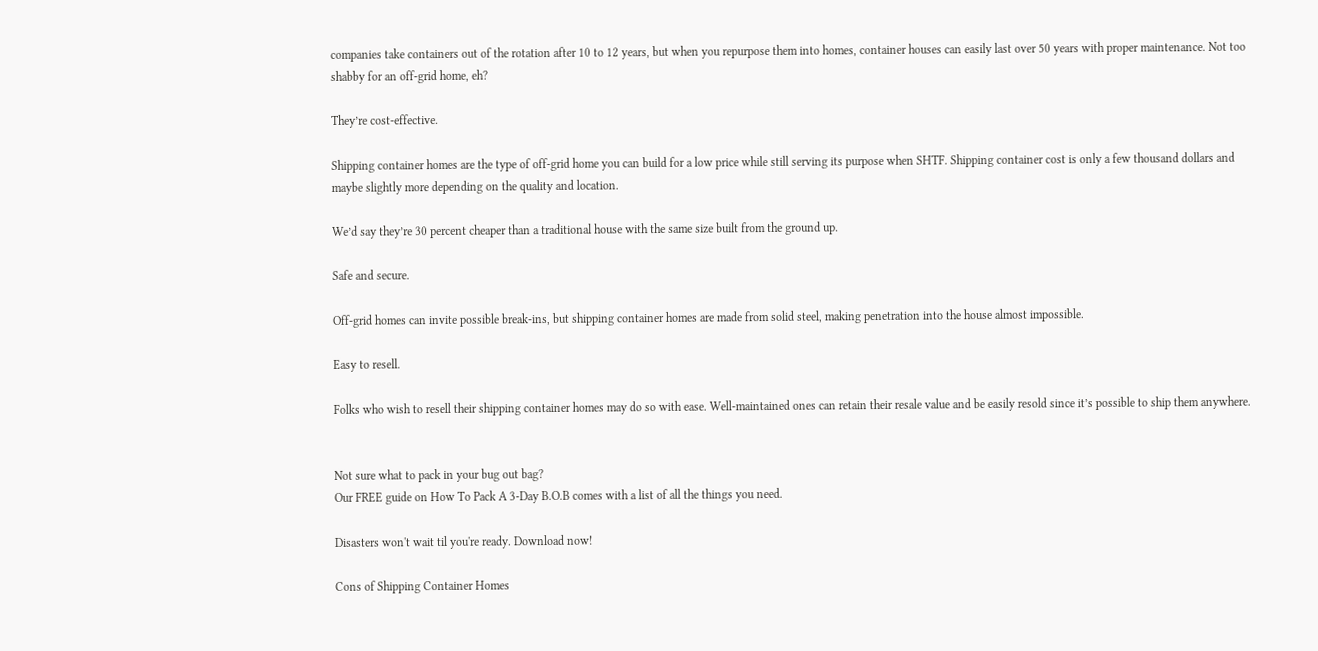companies take containers out of the rotation after 10 to 12 years, but when you repurpose them into homes, container houses can easily last over 50 years with proper maintenance. Not too shabby for an off-grid home, eh?

They’re cost-effective.

Shipping container homes are the type of off-grid home you can build for a low price while still serving its purpose when SHTF. Shipping container cost is only a few thousand dollars and maybe slightly more depending on the quality and location.

We’d say they’re 30 percent cheaper than a traditional house with the same size built from the ground up.

Safe and secure.

Off-grid homes can invite possible break-ins, but shipping container homes are made from solid steel, making penetration into the house almost impossible.

Easy to resell.

Folks who wish to resell their shipping container homes may do so with ease. Well-maintained ones can retain their resale value and be easily resold since it’s possible to ship them anywhere.


Not sure what to pack in your bug out bag?
Our FREE guide on How To Pack A 3-Day B.O.B comes with a list of all the things you need.

Disasters won't wait til you're ready. Download now!

Cons of Shipping Container Homes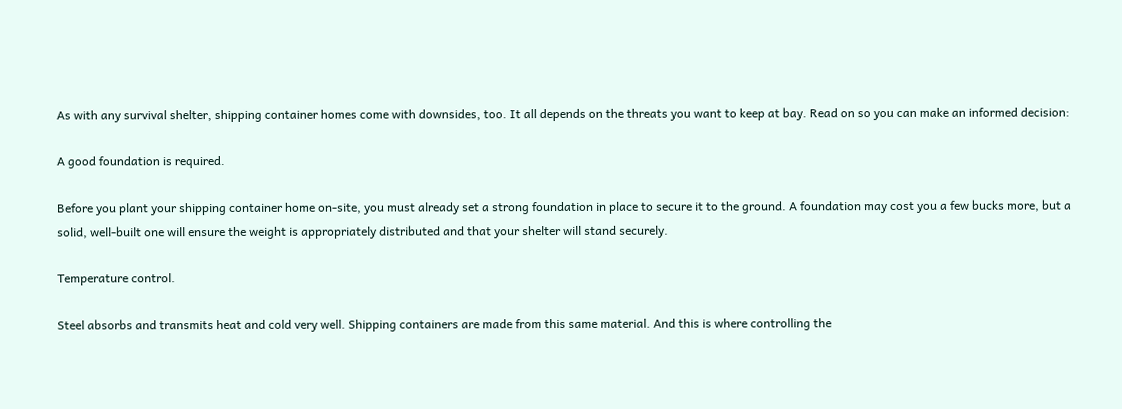As with any survival shelter, shipping container homes come with downsides, too. It all depends on the threats you want to keep at bay. Read on so you can make an informed decision:

A good foundation is required.

Before you plant your shipping container home on-site, you must already set a strong foundation in place to secure it to the ground. A foundation may cost you a few bucks more, but a solid, well-built one will ensure the weight is appropriately distributed and that your shelter will stand securely.

Temperature control.

Steel absorbs and transmits heat and cold very well. Shipping containers are made from this same material. And this is where controlling the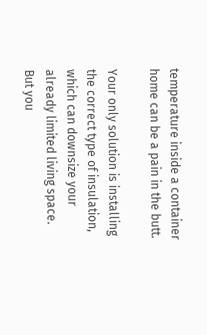temperature inside a container home can be a pain in the butt.

Your only solution is installing the correct type of insulation, which can downsize your already limited living space. But you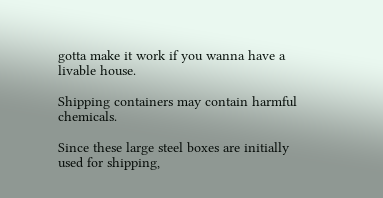gotta make it work if you wanna have a livable house.

Shipping containers may contain harmful chemicals.

Since these large steel boxes are initially used for shipping,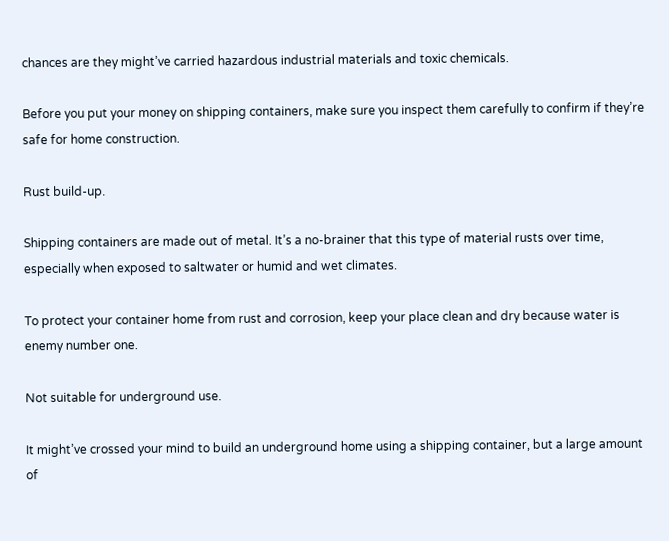chances are they might’ve carried hazardous industrial materials and toxic chemicals.

Before you put your money on shipping containers, make sure you inspect them carefully to confirm if they’re safe for home construction.

Rust build-up.

Shipping containers are made out of metal. It’s a no-brainer that this type of material rusts over time, especially when exposed to saltwater or humid and wet climates.

To protect your container home from rust and corrosion, keep your place clean and dry because water is enemy number one.

Not suitable for underground use.

It might’ve crossed your mind to build an underground home using a shipping container, but a large amount of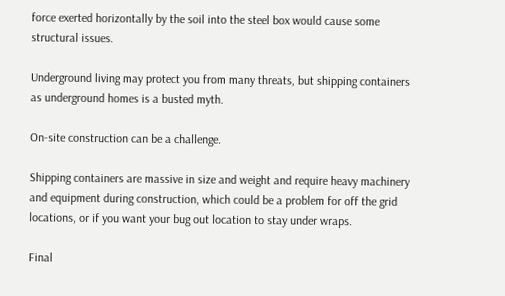force exerted horizontally by the soil into the steel box would cause some structural issues.

Underground living may protect you from many threats, but shipping containers as underground homes is a busted myth.

On-site construction can be a challenge.

Shipping containers are massive in size and weight and require heavy machinery and equipment during construction, which could be a problem for off the grid locations, or if you want your bug out location to stay under wraps.

Final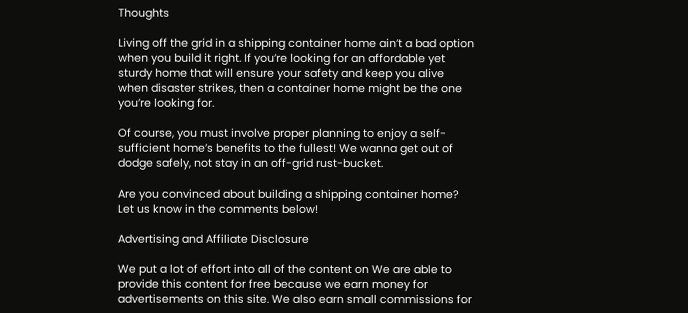Thoughts

Living off the grid in a shipping container home ain’t a bad option when you build it right. If you’re looking for an affordable yet sturdy home that will ensure your safety and keep you alive when disaster strikes, then a container home might be the one you’re looking for.

Of course, you must involve proper planning to enjoy a self-sufficient home’s benefits to the fullest! We wanna get out of dodge safely, not stay in an off-grid rust-bucket.

Are you convinced about building a shipping container home? Let us know in the comments below!

Advertising and Affiliate Disclosure

We put a lot of effort into all of the content on We are able to provide this content for free because we earn money for advertisements on this site. We also earn small commissions for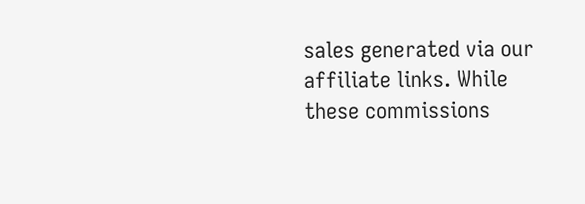sales generated via our affiliate links. While these commissions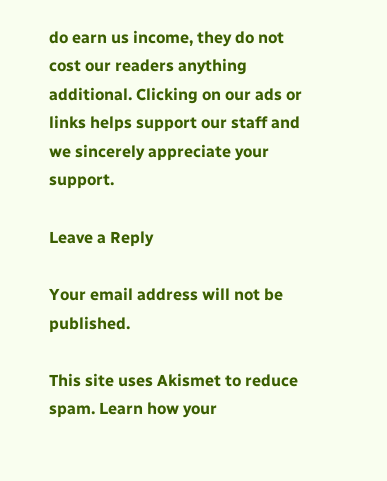do earn us income, they do not cost our readers anything additional. Clicking on our ads or links helps support our staff and we sincerely appreciate your support.

Leave a Reply

Your email address will not be published.

This site uses Akismet to reduce spam. Learn how your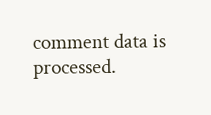comment data is processed.